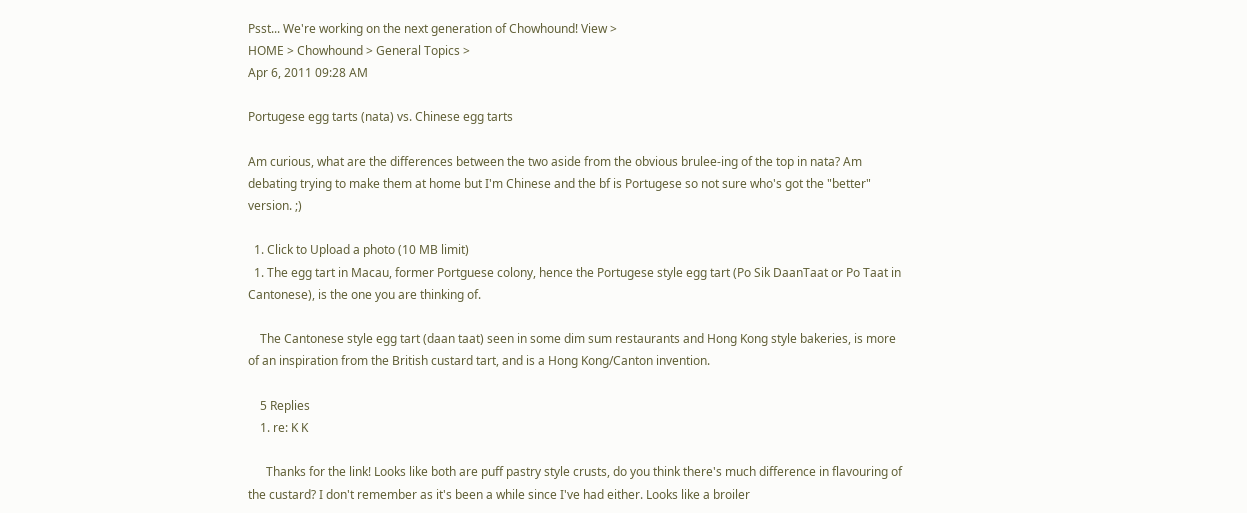Psst... We're working on the next generation of Chowhound! View >
HOME > Chowhound > General Topics >
Apr 6, 2011 09:28 AM

Portugese egg tarts (nata) vs. Chinese egg tarts

Am curious, what are the differences between the two aside from the obvious brulee-ing of the top in nata? Am debating trying to make them at home but I'm Chinese and the bf is Portugese so not sure who's got the "better" version. ;)

  1. Click to Upload a photo (10 MB limit)
  1. The egg tart in Macau, former Portguese colony, hence the Portugese style egg tart (Po Sik DaanTaat or Po Taat in Cantonese), is the one you are thinking of.

    The Cantonese style egg tart (daan taat) seen in some dim sum restaurants and Hong Kong style bakeries, is more of an inspiration from the British custard tart, and is a Hong Kong/Canton invention.

    5 Replies
    1. re: K K

      Thanks for the link! Looks like both are puff pastry style crusts, do you think there's much difference in flavouring of the custard? I don't remember as it's been a while since I've had either. Looks like a broiler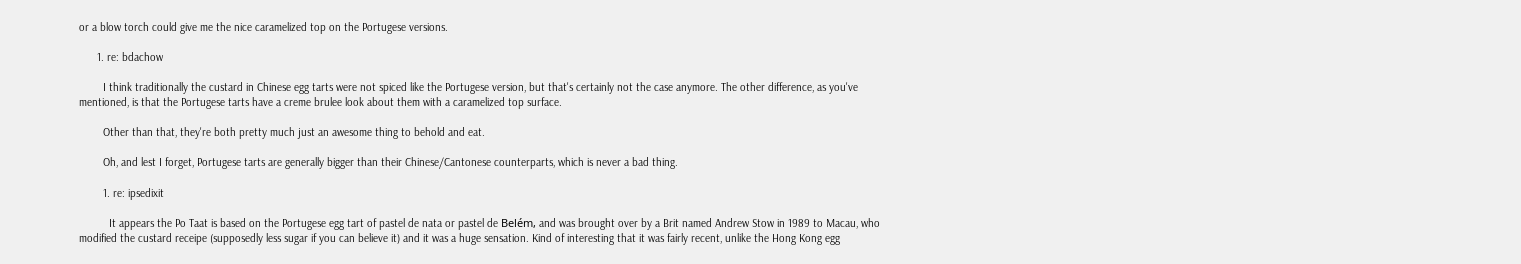or a blow torch could give me the nice caramelized top on the Portugese versions.

      1. re: bdachow

        I think traditionally the custard in Chinese egg tarts were not spiced like the Portugese version, but that's certainly not the case anymore. The other difference, as you've mentioned, is that the Portugese tarts have a creme brulee look about them with a caramelized top surface.

        Other than that, they're both pretty much just an awesome thing to behold and eat.

        Oh, and lest I forget, Portugese tarts are generally bigger than their Chinese/Cantonese counterparts, which is never a bad thing.

        1. re: ipsedixit

          It appears the Po Taat is based on the Portugese egg tart of pastel de nata or pastel de Belém, and was brought over by a Brit named Andrew Stow in 1989 to Macau, who modified the custard receipe (supposedly less sugar if you can believe it) and it was a huge sensation. Kind of interesting that it was fairly recent, unlike the Hong Kong egg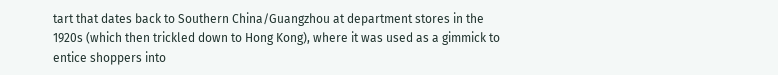tart that dates back to Southern China/Guangzhou at department stores in the 1920s (which then trickled down to Hong Kong), where it was used as a gimmick to entice shoppers into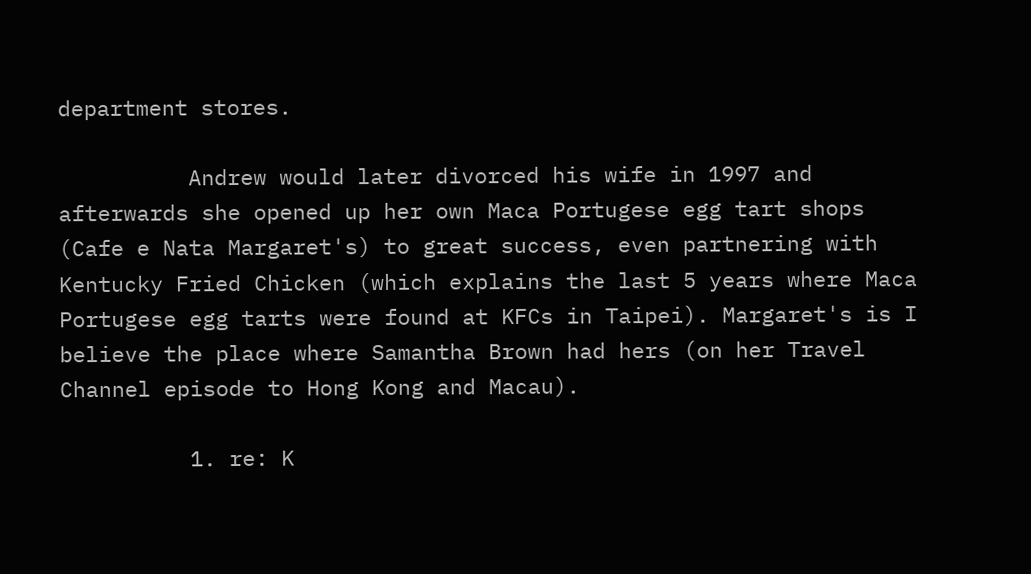department stores.

          Andrew would later divorced his wife in 1997 and afterwards she opened up her own Maca Portugese egg tart shops (Cafe e Nata Margaret's) to great success, even partnering with Kentucky Fried Chicken (which explains the last 5 years where Maca Portugese egg tarts were found at KFCs in Taipei). Margaret's is I believe the place where Samantha Brown had hers (on her Travel Channel episode to Hong Kong and Macau).

          1. re: K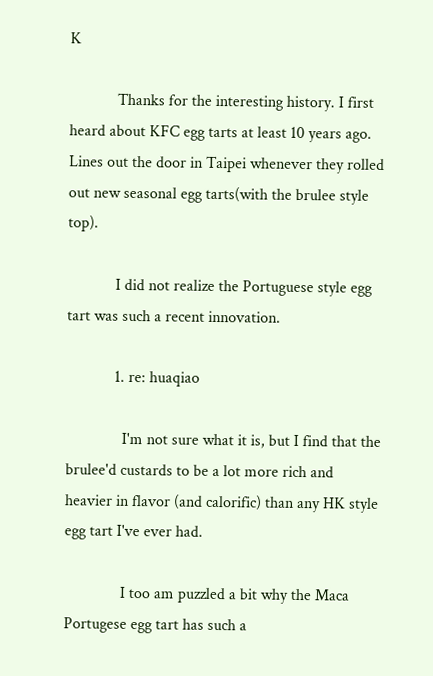K

            Thanks for the interesting history. I first heard about KFC egg tarts at least 10 years ago. Lines out the door in Taipei whenever they rolled out new seasonal egg tarts(with the brulee style top).

            I did not realize the Portuguese style egg tart was such a recent innovation.

            1. re: huaqiao

              I'm not sure what it is, but I find that the brulee'd custards to be a lot more rich and heavier in flavor (and calorific) than any HK style egg tart I've ever had.

              I too am puzzled a bit why the Maca Portugese egg tart has such a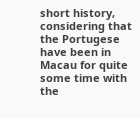short history, considering that the Portugese have been in Macau for quite some time with the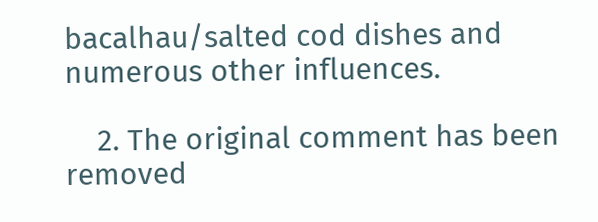bacalhau/salted cod dishes and numerous other influences.

    2. The original comment has been removed